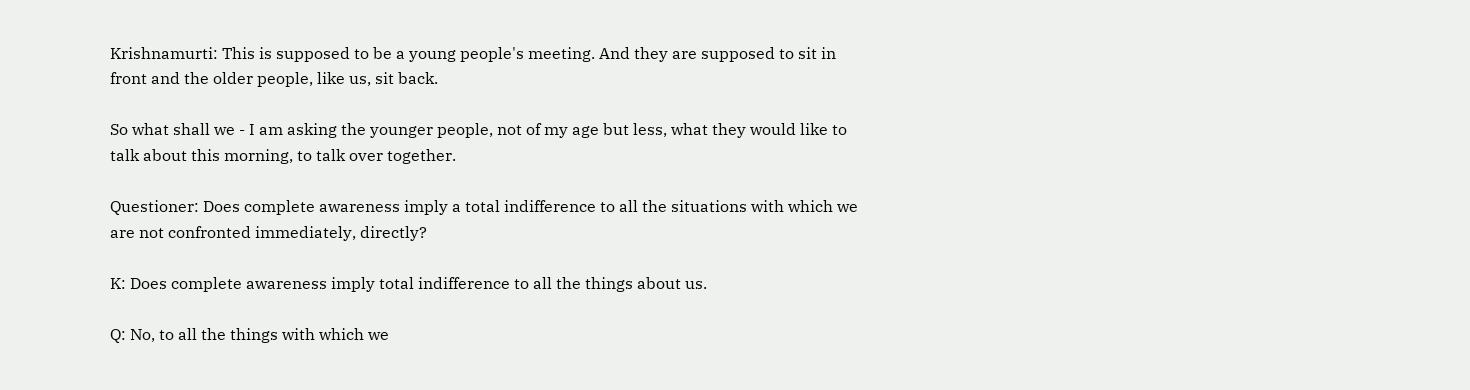Krishnamurti: This is supposed to be a young people's meeting. And they are supposed to sit in front and the older people, like us, sit back.

So what shall we - I am asking the younger people, not of my age but less, what they would like to talk about this morning, to talk over together.

Questioner: Does complete awareness imply a total indifference to all the situations with which we are not confronted immediately, directly?

K: Does complete awareness imply total indifference to all the things about us.

Q: No, to all the things with which we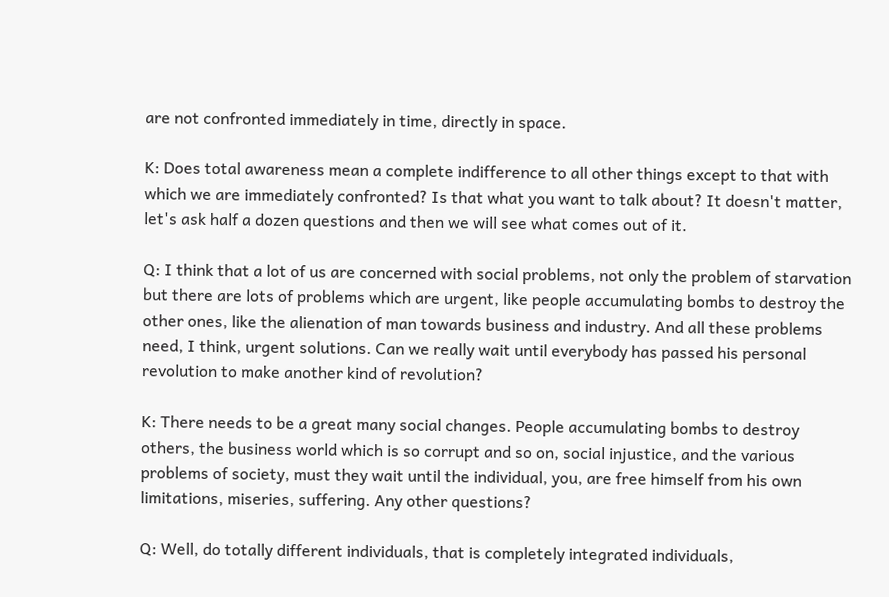are not confronted immediately in time, directly in space.

K: Does total awareness mean a complete indifference to all other things except to that with which we are immediately confronted? Is that what you want to talk about? It doesn't matter, let's ask half a dozen questions and then we will see what comes out of it.

Q: I think that a lot of us are concerned with social problems, not only the problem of starvation but there are lots of problems which are urgent, like people accumulating bombs to destroy the other ones, like the alienation of man towards business and industry. And all these problems need, I think, urgent solutions. Can we really wait until everybody has passed his personal revolution to make another kind of revolution?

K: There needs to be a great many social changes. People accumulating bombs to destroy others, the business world which is so corrupt and so on, social injustice, and the various problems of society, must they wait until the individual, you, are free himself from his own limitations, miseries, suffering. Any other questions?

Q: Well, do totally different individuals, that is completely integrated individuals,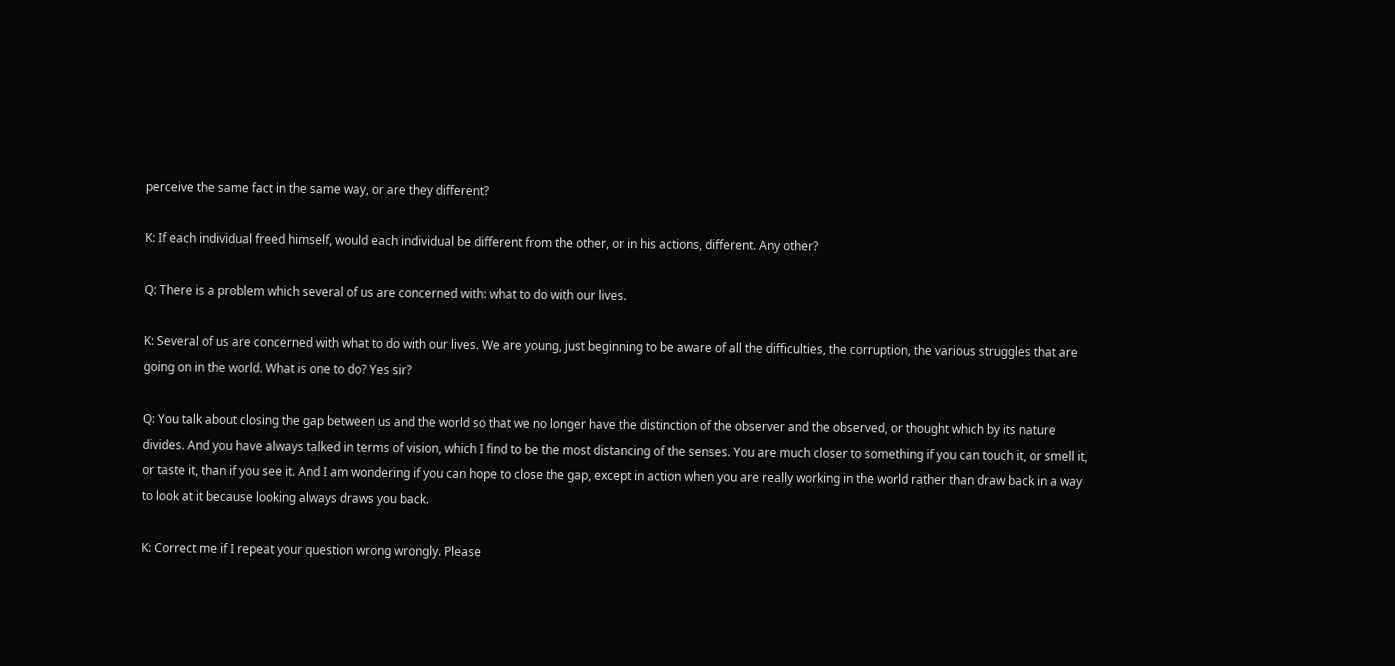perceive the same fact in the same way, or are they different?

K: If each individual freed himself, would each individual be different from the other, or in his actions, different. Any other?

Q: There is a problem which several of us are concerned with: what to do with our lives.

K: Several of us are concerned with what to do with our lives. We are young, just beginning to be aware of all the difficulties, the corruption, the various struggles that are going on in the world. What is one to do? Yes sir?

Q: You talk about closing the gap between us and the world so that we no longer have the distinction of the observer and the observed, or thought which by its nature divides. And you have always talked in terms of vision, which I find to be the most distancing of the senses. You are much closer to something if you can touch it, or smell it, or taste it, than if you see it. And I am wondering if you can hope to close the gap, except in action when you are really working in the world rather than draw back in a way to look at it because looking always draws you back.

K: Correct me if I repeat your question wrong wrongly. Please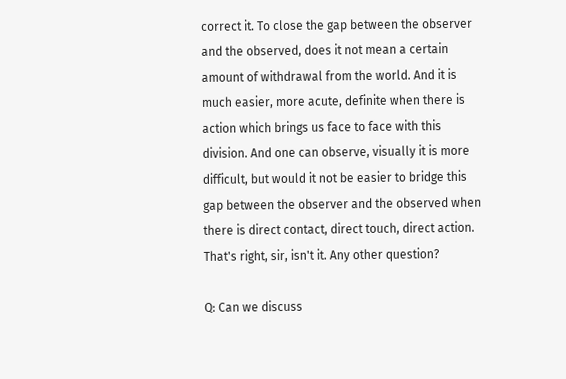correct it. To close the gap between the observer and the observed, does it not mean a certain amount of withdrawal from the world. And it is much easier, more acute, definite when there is action which brings us face to face with this division. And one can observe, visually it is more difficult, but would it not be easier to bridge this gap between the observer and the observed when there is direct contact, direct touch, direct action. That's right, sir, isn't it. Any other question?

Q: Can we discuss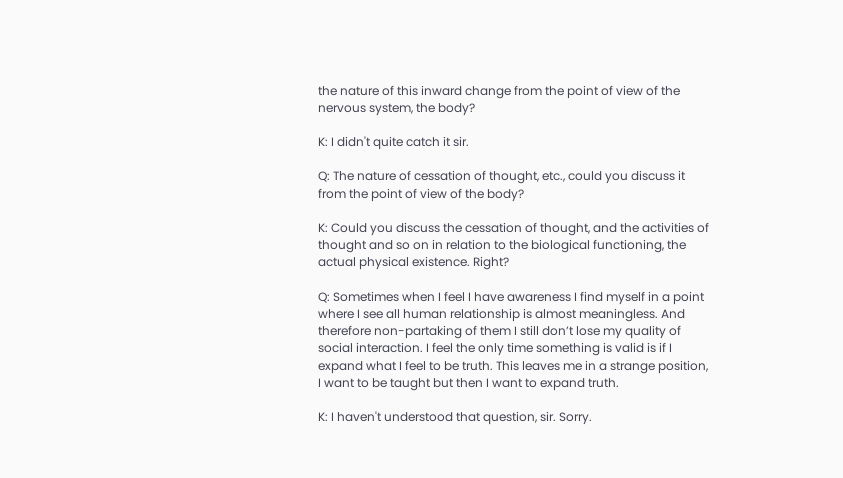the nature of this inward change from the point of view of the nervous system, the body?

K: I didn't quite catch it sir.

Q: The nature of cessation of thought, etc., could you discuss it from the point of view of the body?

K: Could you discuss the cessation of thought, and the activities of thought and so on in relation to the biological functioning, the actual physical existence. Right?

Q: Sometimes when I feel I have awareness I find myself in a point where I see all human relationship is almost meaningless. And therefore non-partaking of them I still don’t lose my quality of social interaction. I feel the only time something is valid is if I expand what I feel to be truth. This leaves me in a strange position, I want to be taught but then I want to expand truth.

K: I haven't understood that question, sir. Sorry.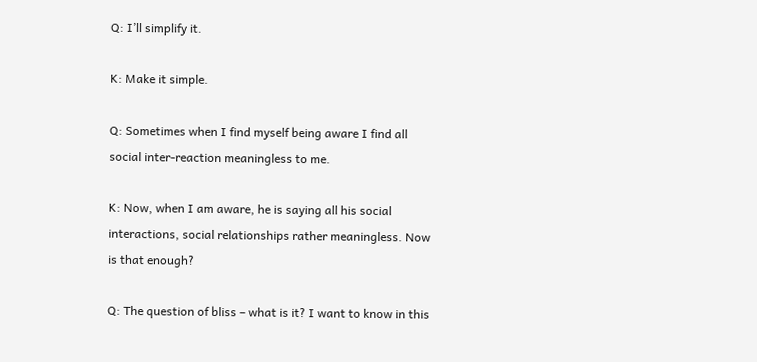Q: I’ll simplify it.

K: Make it simple.

Q: Sometimes when I find myself being aware I find all social inter-reaction meaningless to me.

K: Now, when I am aware, he is saying all his social interactions, social relationships rather meaningless. Now is that enough?

Q: The question of bliss – what is it? I want to know in this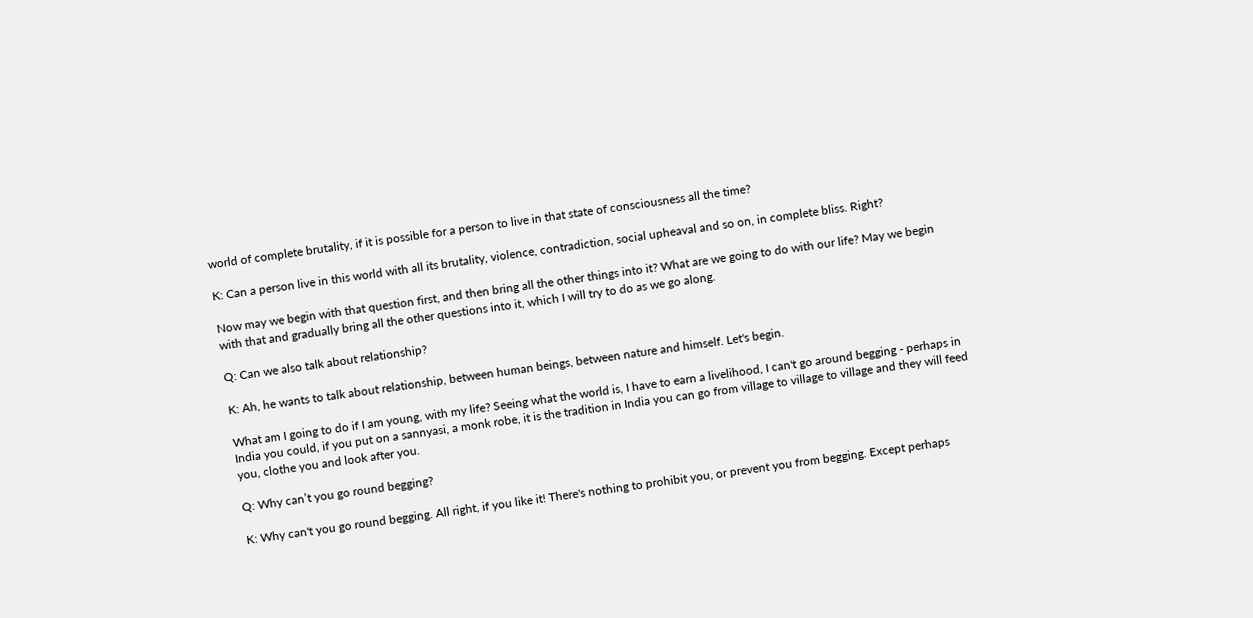world of complete brutality, if it is possible for a person to live in that state of consciousness all the time?

K: Can a person live in this world with all its brutality, violence, contradiction, social upheaval and so on, in complete bliss. Right?

Now may we begin with that question first, and then bring all the other things into it? What are we going to do with our life? May we begin with that and gradually bring all the other questions into it, which I will try to do as we go along.

Q: Can we also talk about relationship?

K: Ah, he wants to talk about relationship, between human beings, between nature and himself. Let's begin.

What am I going to do if I am young, with my life? Seeing what the world is, I have to earn a livelihood, I can't go around begging - perhaps in India you could, if you put on a sannyasi, a monk robe, it is the tradition in India you can go from village to village to village and they will feed you, clothe you and look after you.

Q: Why can’t you go round begging?

K: Why can't you go round begging. All right, if you like it! There's nothing to prohibit you, or prevent you from begging. Except perhaps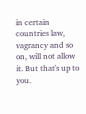in certain countries law, vagrancy and so on, will not allow it. But that's up to you.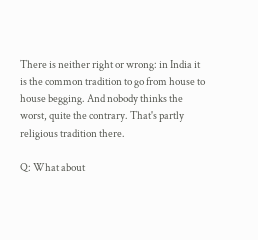There is neither right or wrong: in India it is the common tradition to go from house to house begging. And nobody thinks the worst, quite the contrary. That's partly religious tradition there.

Q: What about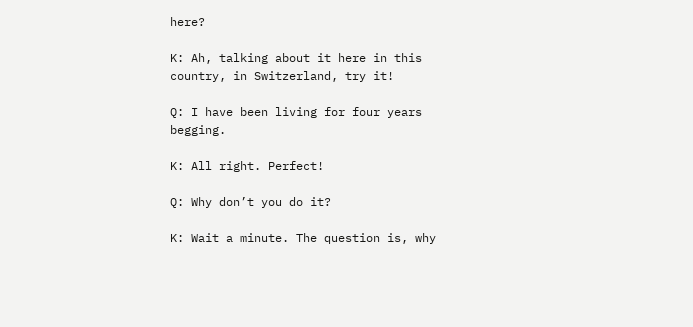here?

K: Ah, talking about it here in this country, in Switzerland, try it!

Q: I have been living for four years begging.

K: All right. Perfect!

Q: Why don’t you do it?

K: Wait a minute. The question is, why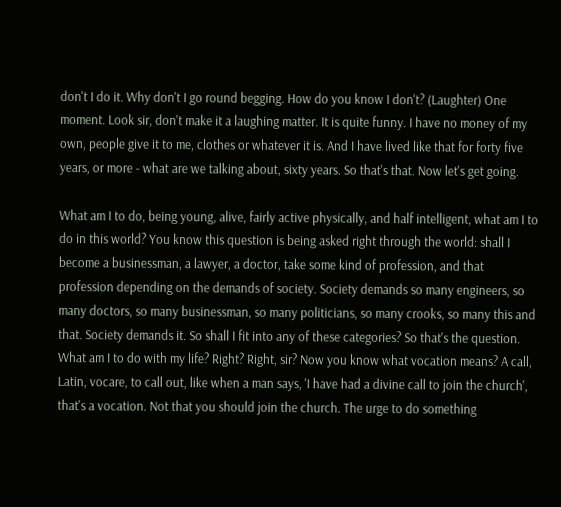don't I do it. Why don't I go round begging. How do you know I don't? (Laughter) One moment. Look sir, don't make it a laughing matter. It is quite funny. I have no money of my own, people give it to me, clothes or whatever it is. And I have lived like that for forty five years, or more - what are we talking about, sixty years. So that's that. Now let's get going.

What am I to do, being young, alive, fairly active physically, and half intelligent, what am I to do in this world? You know this question is being asked right through the world: shall I become a businessman, a lawyer, a doctor, take some kind of profession, and that profession depending on the demands of society. Society demands so many engineers, so many doctors, so many businessman, so many politicians, so many crooks, so many this and that. Society demands it. So shall I fit into any of these categories? So that's the question. What am I to do with my life? Right? Right, sir? Now you know what vocation means? A call, Latin, vocare, to call out, like when a man says, 'I have had a divine call to join the church', that's a vocation. Not that you should join the church. The urge to do something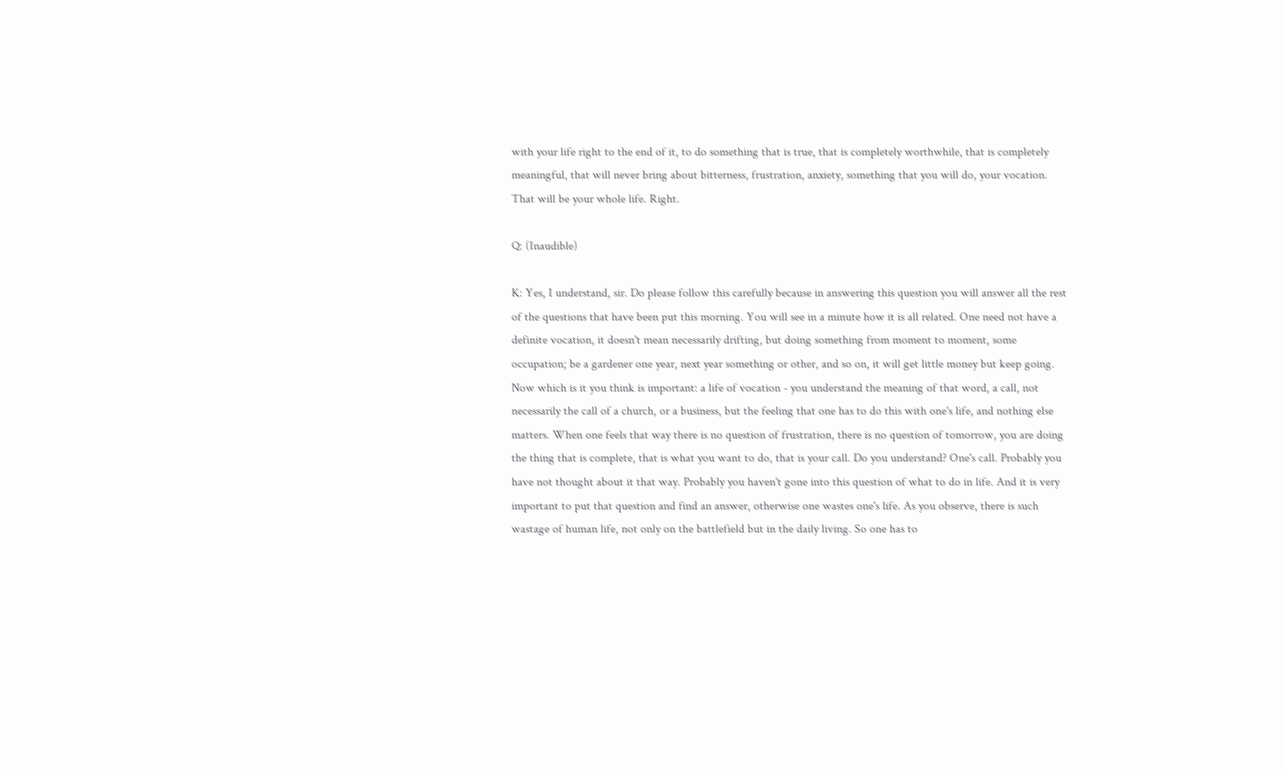with your life right to the end of it, to do something that is true, that is completely worthwhile, that is completely meaningful, that will never bring about bitterness, frustration, anxiety, something that you will do, your vocation. That will be your whole life. Right.

Q: (Inaudible)

K: Yes, I understand, sir. Do please follow this carefully because in answering this question you will answer all the rest of the questions that have been put this morning. You will see in a minute how it is all related. One need not have a definite vocation, it doesn't mean necessarily drifting, but doing something from moment to moment, some occupation; be a gardener one year, next year something or other, and so on, it will get little money but keep going. Now which is it you think is important: a life of vocation - you understand the meaning of that word, a call, not necessarily the call of a church, or a business, but the feeling that one has to do this with one's life, and nothing else matters. When one feels that way there is no question of frustration, there is no question of tomorrow, you are doing the thing that is complete, that is what you want to do, that is your call. Do you understand? One's call. Probably you have not thought about it that way. Probably you haven't gone into this question of what to do in life. And it is very important to put that question and find an answer, otherwise one wastes one's life. As you observe, there is such wastage of human life, not only on the battlefield but in the daily living. So one has to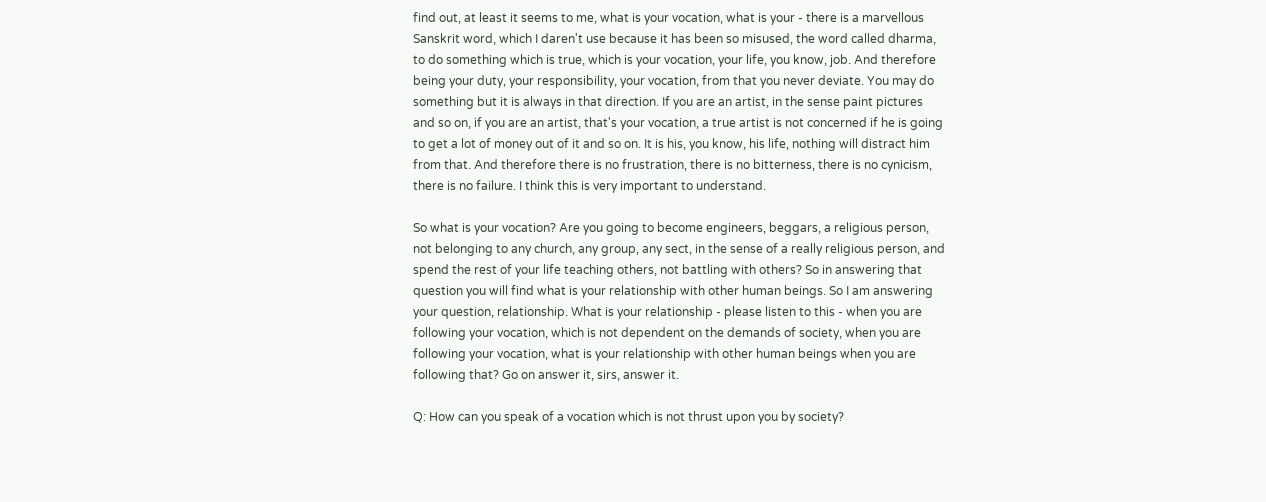find out, at least it seems to me, what is your vocation, what is your - there is a marvellous Sanskrit word, which I daren't use because it has been so misused, the word called dharma, to do something which is true, which is your vocation, your life, you know, job. And therefore being your duty, your responsibility, your vocation, from that you never deviate. You may do something but it is always in that direction. If you are an artist, in the sense paint pictures and so on, if you are an artist, that's your vocation, a true artist is not concerned if he is going to get a lot of money out of it and so on. It is his, you know, his life, nothing will distract him from that. And therefore there is no frustration, there is no bitterness, there is no cynicism, there is no failure. I think this is very important to understand.

So what is your vocation? Are you going to become engineers, beggars, a religious person, not belonging to any church, any group, any sect, in the sense of a really religious person, and spend the rest of your life teaching others, not battling with others? So in answering that question you will find what is your relationship with other human beings. So I am answering your question, relationship. What is your relationship - please listen to this - when you are following your vocation, which is not dependent on the demands of society, when you are following your vocation, what is your relationship with other human beings when you are following that? Go on answer it, sirs, answer it.

Q: How can you speak of a vocation which is not thrust upon you by society?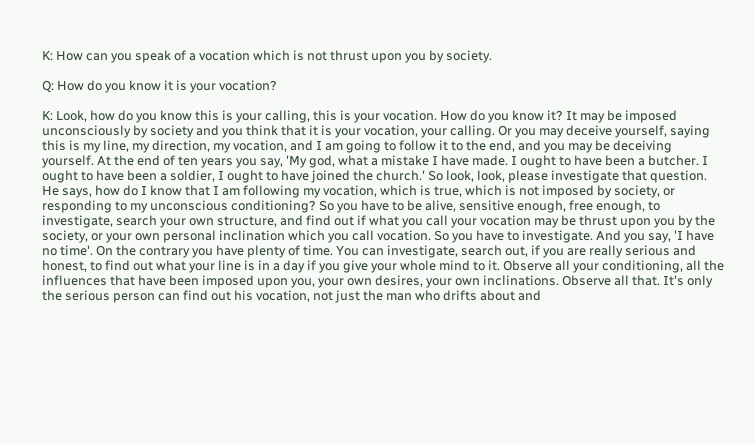K: How can you speak of a vocation which is not thrust upon you by society.

Q: How do you know it is your vocation?

K: Look, how do you know this is your calling, this is your vocation. How do you know it? It may be imposed unconsciously by society and you think that it is your vocation, your calling. Or you may deceive yourself, saying this is my line, my direction, my vocation, and I am going to follow it to the end, and you may be deceiving yourself. At the end of ten years you say, 'My god, what a mistake I have made. I ought to have been a butcher. I ought to have been a soldier, I ought to have joined the church.' So look, look, please investigate that question. He says, how do I know that I am following my vocation, which is true, which is not imposed by society, or responding to my unconscious conditioning? So you have to be alive, sensitive enough, free enough, to investigate, search your own structure, and find out if what you call your vocation may be thrust upon you by the society, or your own personal inclination which you call vocation. So you have to investigate. And you say, 'I have no time'. On the contrary you have plenty of time. You can investigate, search out, if you are really serious and honest, to find out what your line is in a day if you give your whole mind to it. Observe all your conditioning, all the influences that have been imposed upon you, your own desires, your own inclinations. Observe all that. It's only the serious person can find out his vocation, not just the man who drifts about and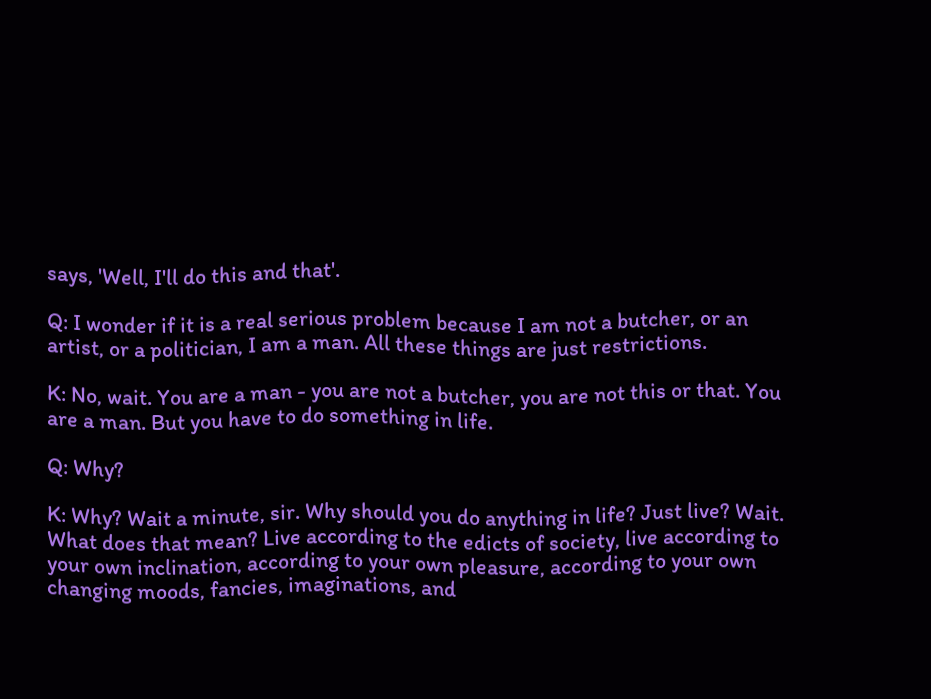says, 'Well, I'll do this and that'.

Q: I wonder if it is a real serious problem because I am not a butcher, or an artist, or a politician, I am a man. All these things are just restrictions.

K: No, wait. You are a man - you are not a butcher, you are not this or that. You are a man. But you have to do something in life.

Q: Why?

K: Why? Wait a minute, sir. Why should you do anything in life? Just live? Wait. What does that mean? Live according to the edicts of society, live according to your own inclination, according to your own pleasure, according to your own changing moods, fancies, imaginations, and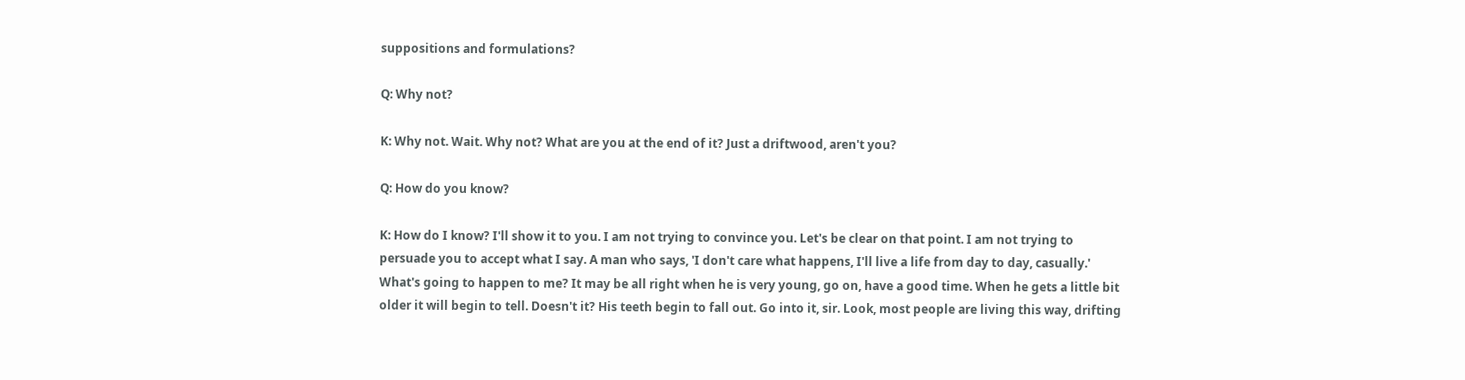suppositions and formulations?

Q: Why not?

K: Why not. Wait. Why not? What are you at the end of it? Just a driftwood, aren't you?

Q: How do you know?

K: How do I know? I'll show it to you. I am not trying to convince you. Let's be clear on that point. I am not trying to persuade you to accept what I say. A man who says, 'I don't care what happens, I'll live a life from day to day, casually.' What's going to happen to me? It may be all right when he is very young, go on, have a good time. When he gets a little bit older it will begin to tell. Doesn't it? His teeth begin to fall out. Go into it, sir. Look, most people are living this way, drifting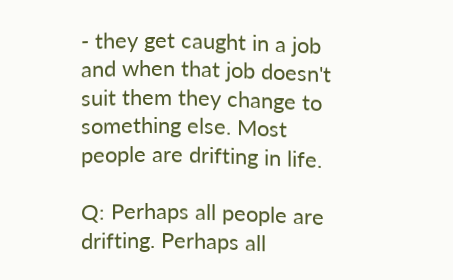- they get caught in a job and when that job doesn't suit them they change to something else. Most people are drifting in life.

Q: Perhaps all people are drifting. Perhaps all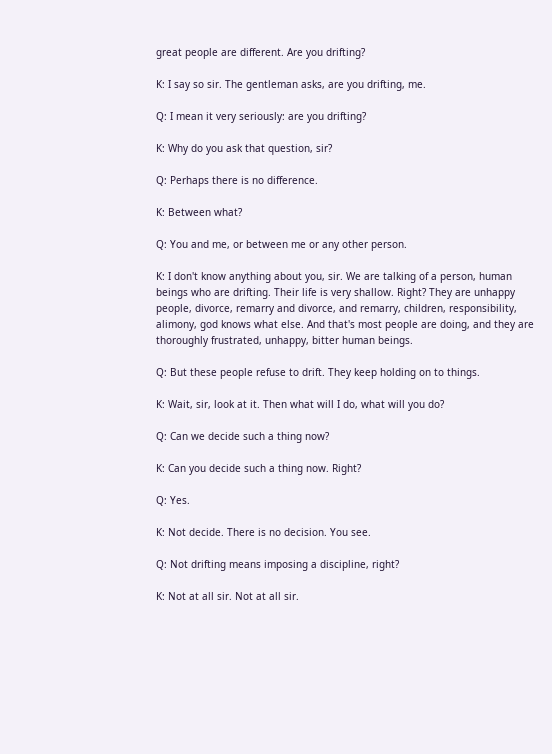great people are different. Are you drifting?

K: I say so sir. The gentleman asks, are you drifting, me.

Q: I mean it very seriously: are you drifting?

K: Why do you ask that question, sir?

Q: Perhaps there is no difference.

K: Between what?

Q: You and me, or between me or any other person.

K: I don't know anything about you, sir. We are talking of a person, human beings who are drifting. Their life is very shallow. Right? They are unhappy people, divorce, remarry and divorce, and remarry, children, responsibility, alimony, god knows what else. And that's most people are doing, and they are thoroughly frustrated, unhappy, bitter human beings.

Q: But these people refuse to drift. They keep holding on to things.

K: Wait, sir, look at it. Then what will I do, what will you do?

Q: Can we decide such a thing now?

K: Can you decide such a thing now. Right?

Q: Yes.

K: Not decide. There is no decision. You see.

Q: Not drifting means imposing a discipline, right?

K: Not at all sir. Not at all sir.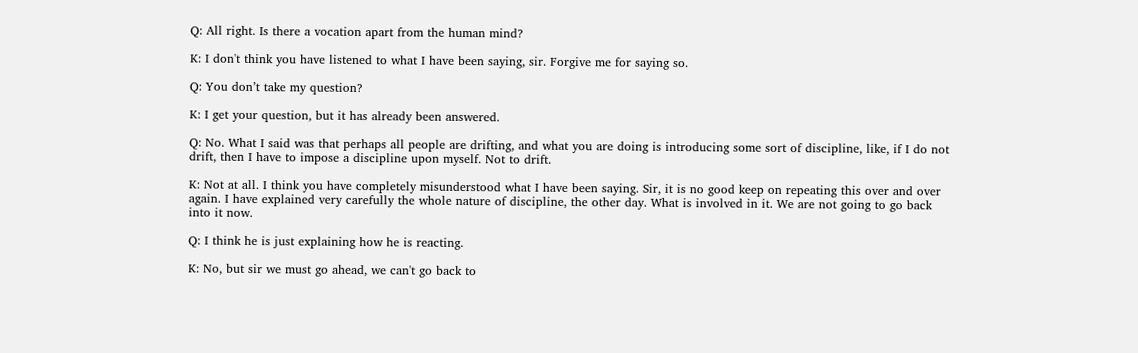Q: All right. Is there a vocation apart from the human mind?

K: I don't think you have listened to what I have been saying, sir. Forgive me for saying so.

Q: You don’t take my question?

K: I get your question, but it has already been answered.

Q: No. What I said was that perhaps all people are drifting, and what you are doing is introducing some sort of discipline, like, if I do not drift, then I have to impose a discipline upon myself. Not to drift.

K: Not at all. I think you have completely misunderstood what I have been saying. Sir, it is no good keep on repeating this over and over again. I have explained very carefully the whole nature of discipline, the other day. What is involved in it. We are not going to go back into it now.

Q: I think he is just explaining how he is reacting.

K: No, but sir we must go ahead, we can't go back to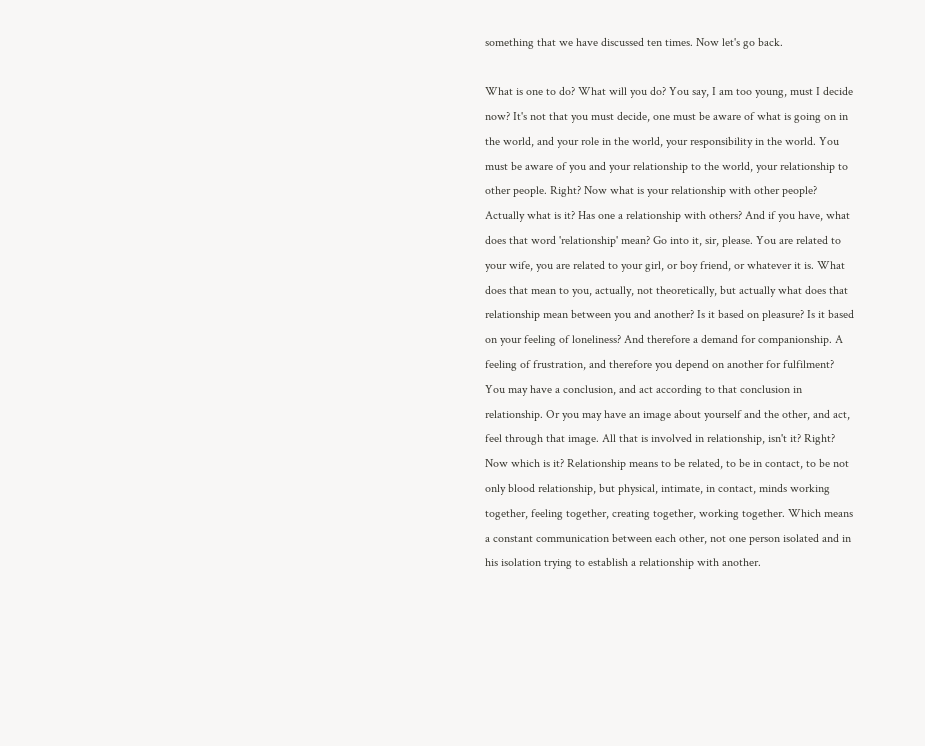something that we have discussed ten times. Now let's go back.

What is one to do? What will you do? You say, I am too young, must I decide now? It's not that you must decide, one must be aware of what is going on in the world, and your role in the world, your responsibility in the world. You must be aware of you and your relationship to the world, your relationship to other people. Right? Now what is your relationship with other people? Actually what is it? Has one a relationship with others? And if you have, what does that word 'relationship' mean? Go into it, sir, please. You are related to your wife, you are related to your girl, or boy friend, or whatever it is. What does that mean to you, actually, not theoretically, but actually what does that relationship mean between you and another? Is it based on pleasure? Is it based on your feeling of loneliness? And therefore a demand for companionship. A feeling of frustration, and therefore you depend on another for fulfilment? You may have a conclusion, and act according to that conclusion in relationship. Or you may have an image about yourself and the other, and act, feel through that image. All that is involved in relationship, isn't it? Right? Now which is it? Relationship means to be related, to be in contact, to be not only blood relationship, but physical, intimate, in contact, minds working together, feeling together, creating together, working together. Which means a constant communication between each other, not one person isolated and in his isolation trying to establish a relationship with another.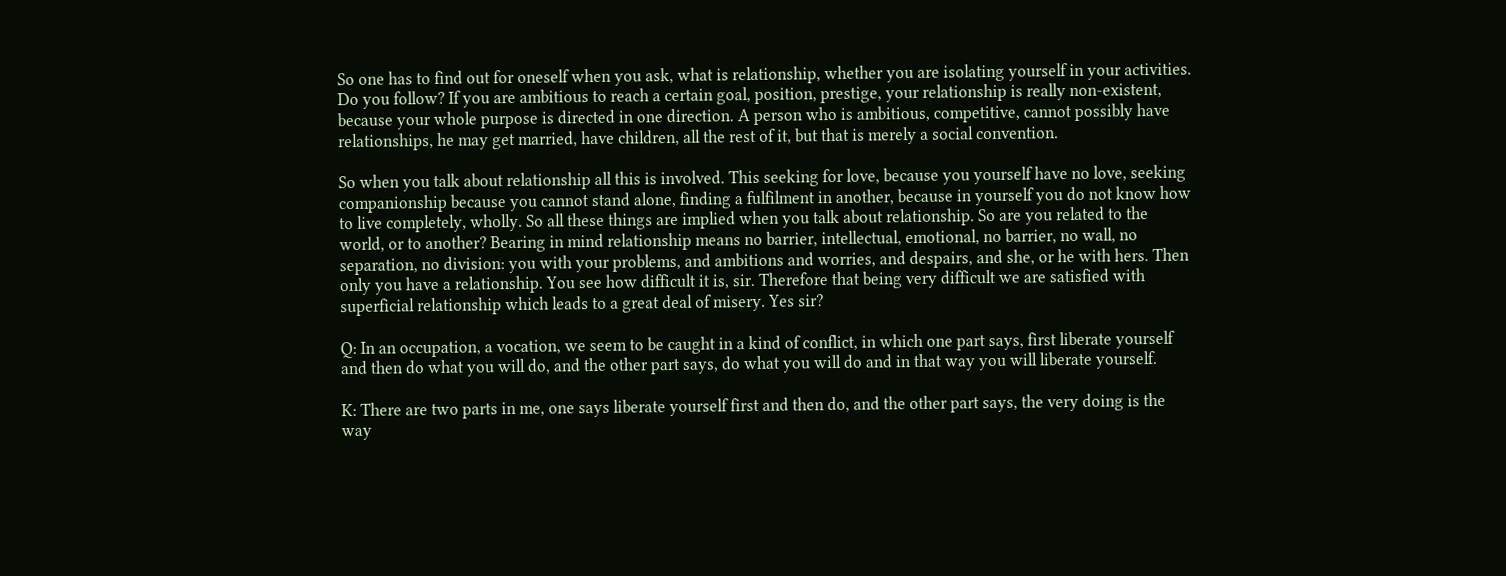So one has to find out for oneself when you ask, what is relationship, whether you are isolating yourself in your activities. Do you follow? If you are ambitious to reach a certain goal, position, prestige, your relationship is really non-existent, because your whole purpose is directed in one direction. A person who is ambitious, competitive, cannot possibly have relationships, he may get married, have children, all the rest of it, but that is merely a social convention.

So when you talk about relationship all this is involved. This seeking for love, because you yourself have no love, seeking companionship because you cannot stand alone, finding a fulfilment in another, because in yourself you do not know how to live completely, wholly. So all these things are implied when you talk about relationship. So are you related to the world, or to another? Bearing in mind relationship means no barrier, intellectual, emotional, no barrier, no wall, no separation, no division: you with your problems, and ambitions and worries, and despairs, and she, or he with hers. Then only you have a relationship. You see how difficult it is, sir. Therefore that being very difficult we are satisfied with superficial relationship which leads to a great deal of misery. Yes sir?

Q: In an occupation, a vocation, we seem to be caught in a kind of conflict, in which one part says, first liberate yourself and then do what you will do, and the other part says, do what you will do and in that way you will liberate yourself.

K: There are two parts in me, one says liberate yourself first and then do, and the other part says, the very doing is the way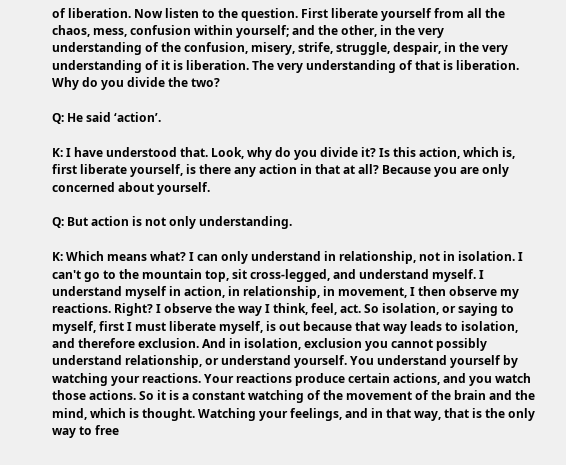of liberation. Now listen to the question. First liberate yourself from all the chaos, mess, confusion within yourself; and the other, in the very understanding of the confusion, misery, strife, struggle, despair, in the very understanding of it is liberation. The very understanding of that is liberation. Why do you divide the two?

Q: He said ‘action’.

K: I have understood that. Look, why do you divide it? Is this action, which is, first liberate yourself, is there any action in that at all? Because you are only concerned about yourself.

Q: But action is not only understanding.

K: Which means what? I can only understand in relationship, not in isolation. I can't go to the mountain top, sit cross-legged, and understand myself. I understand myself in action, in relationship, in movement, I then observe my reactions. Right? I observe the way I think, feel, act. So isolation, or saying to myself, first I must liberate myself, is out because that way leads to isolation, and therefore exclusion. And in isolation, exclusion you cannot possibly understand relationship, or understand yourself. You understand yourself by watching your reactions. Your reactions produce certain actions, and you watch those actions. So it is a constant watching of the movement of the brain and the mind, which is thought. Watching your feelings, and in that way, that is the only way to free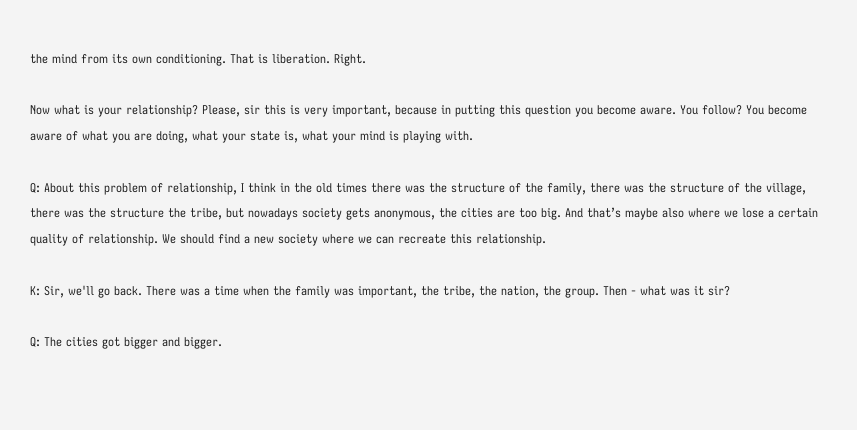the mind from its own conditioning. That is liberation. Right.

Now what is your relationship? Please, sir this is very important, because in putting this question you become aware. You follow? You become aware of what you are doing, what your state is, what your mind is playing with.

Q: About this problem of relationship, I think in the old times there was the structure of the family, there was the structure of the village, there was the structure the tribe, but nowadays society gets anonymous, the cities are too big. And that’s maybe also where we lose a certain quality of relationship. We should find a new society where we can recreate this relationship.

K: Sir, we'll go back. There was a time when the family was important, the tribe, the nation, the group. Then - what was it sir?

Q: The cities got bigger and bigger.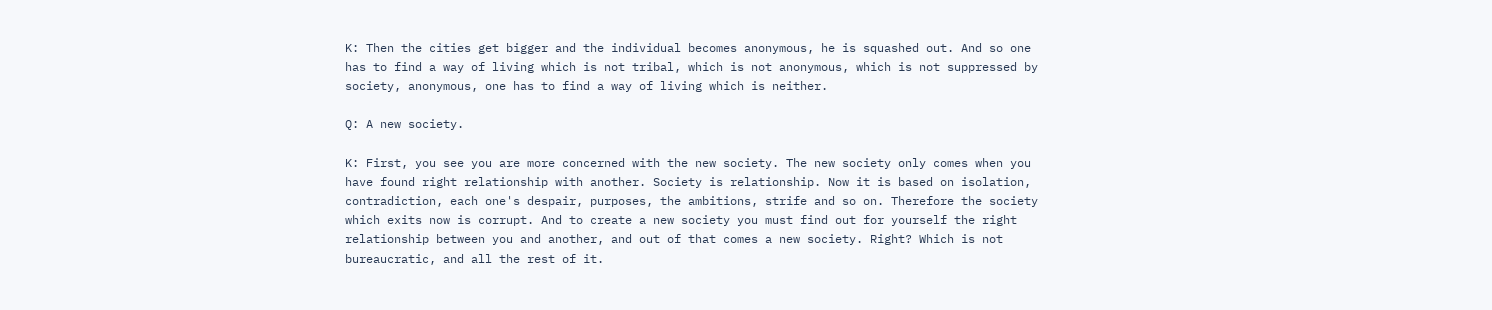K: Then the cities get bigger and the individual becomes anonymous, he is squashed out. And so one has to find a way of living which is not tribal, which is not anonymous, which is not suppressed by society, anonymous, one has to find a way of living which is neither.

Q: A new society.

K: First, you see you are more concerned with the new society. The new society only comes when you have found right relationship with another. Society is relationship. Now it is based on isolation, contradiction, each one's despair, purposes, the ambitions, strife and so on. Therefore the society which exits now is corrupt. And to create a new society you must find out for yourself the right relationship between you and another, and out of that comes a new society. Right? Which is not bureaucratic, and all the rest of it.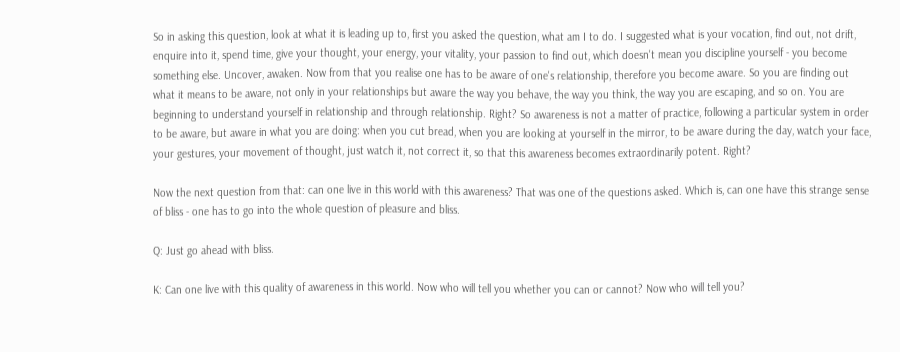So in asking this question, look at what it is leading up to, first you asked the question, what am I to do. I suggested what is your vocation, find out, not drift, enquire into it, spend time, give your thought, your energy, your vitality, your passion to find out, which doesn't mean you discipline yourself - you become something else. Uncover, awaken. Now from that you realise one has to be aware of one's relationship, therefore you become aware. So you are finding out what it means to be aware, not only in your relationships but aware the way you behave, the way you think, the way you are escaping, and so on. You are beginning to understand yourself in relationship and through relationship. Right? So awareness is not a matter of practice, following a particular system in order to be aware, but aware in what you are doing: when you cut bread, when you are looking at yourself in the mirror, to be aware during the day, watch your face, your gestures, your movement of thought, just watch it, not correct it, so that this awareness becomes extraordinarily potent. Right?

Now the next question from that: can one live in this world with this awareness? That was one of the questions asked. Which is, can one have this strange sense of bliss - one has to go into the whole question of pleasure and bliss.

Q: Just go ahead with bliss.

K: Can one live with this quality of awareness in this world. Now who will tell you whether you can or cannot? Now who will tell you?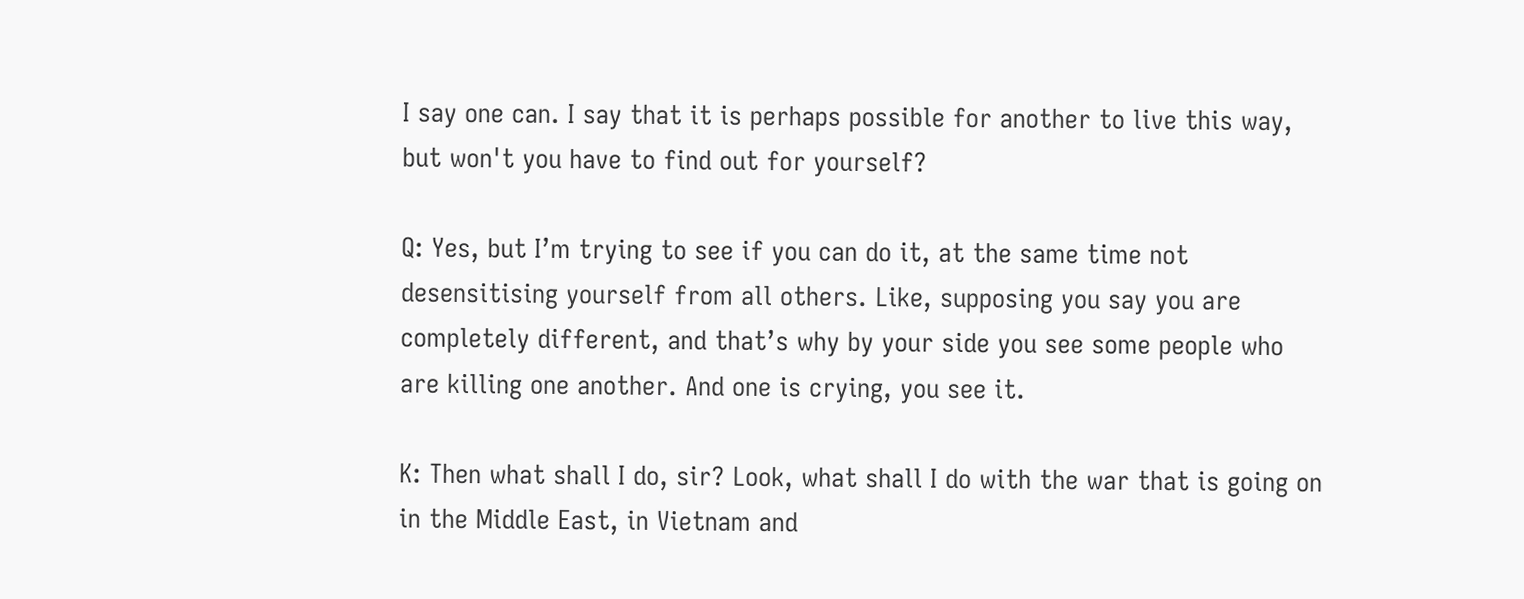I say one can. I say that it is perhaps possible for another to live this way, but won't you have to find out for yourself?

Q: Yes, but I’m trying to see if you can do it, at the same time not desensitising yourself from all others. Like, supposing you say you are completely different, and that’s why by your side you see some people who are killing one another. And one is crying, you see it.

K: Then what shall I do, sir? Look, what shall I do with the war that is going on in the Middle East, in Vietnam and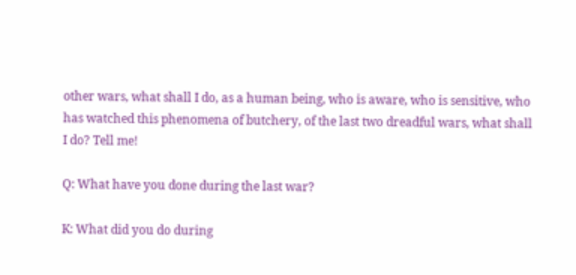other wars, what shall I do, as a human being, who is aware, who is sensitive, who has watched this phenomena of butchery, of the last two dreadful wars, what shall I do? Tell me!

Q: What have you done during the last war?

K: What did you do during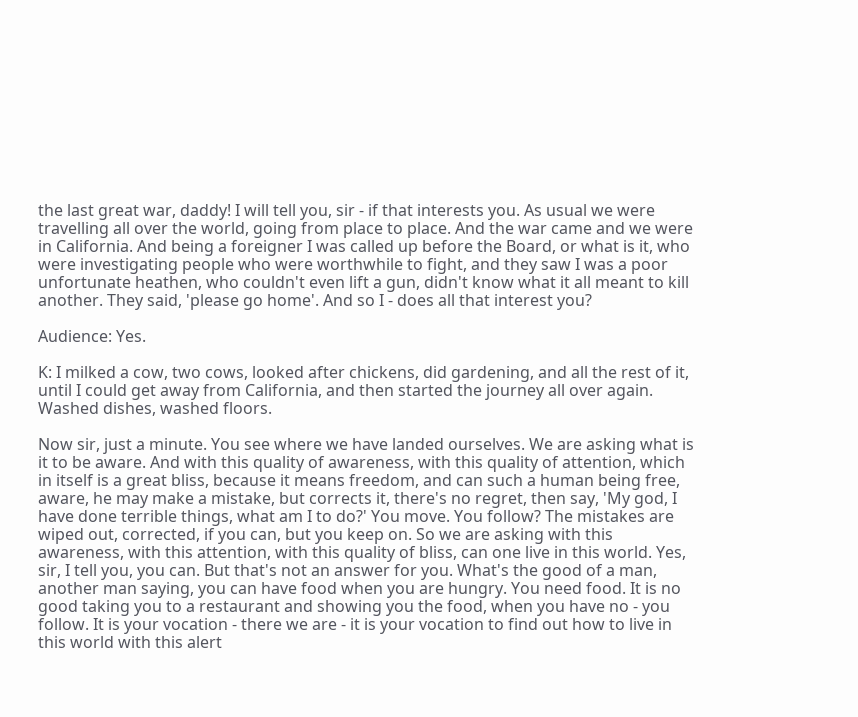the last great war, daddy! I will tell you, sir - if that interests you. As usual we were travelling all over the world, going from place to place. And the war came and we were in California. And being a foreigner I was called up before the Board, or what is it, who were investigating people who were worthwhile to fight, and they saw I was a poor unfortunate heathen, who couldn't even lift a gun, didn't know what it all meant to kill another. They said, 'please go home'. And so I - does all that interest you?

Audience: Yes.

K: I milked a cow, two cows, looked after chickens, did gardening, and all the rest of it, until I could get away from California, and then started the journey all over again. Washed dishes, washed floors.

Now sir, just a minute. You see where we have landed ourselves. We are asking what is it to be aware. And with this quality of awareness, with this quality of attention, which in itself is a great bliss, because it means freedom, and can such a human being free, aware, he may make a mistake, but corrects it, there's no regret, then say, 'My god, I have done terrible things, what am I to do?' You move. You follow? The mistakes are wiped out, corrected, if you can, but you keep on. So we are asking with this awareness, with this attention, with this quality of bliss, can one live in this world. Yes, sir, I tell you, you can. But that's not an answer for you. What's the good of a man, another man saying, you can have food when you are hungry. You need food. It is no good taking you to a restaurant and showing you the food, when you have no - you follow. It is your vocation - there we are - it is your vocation to find out how to live in this world with this alert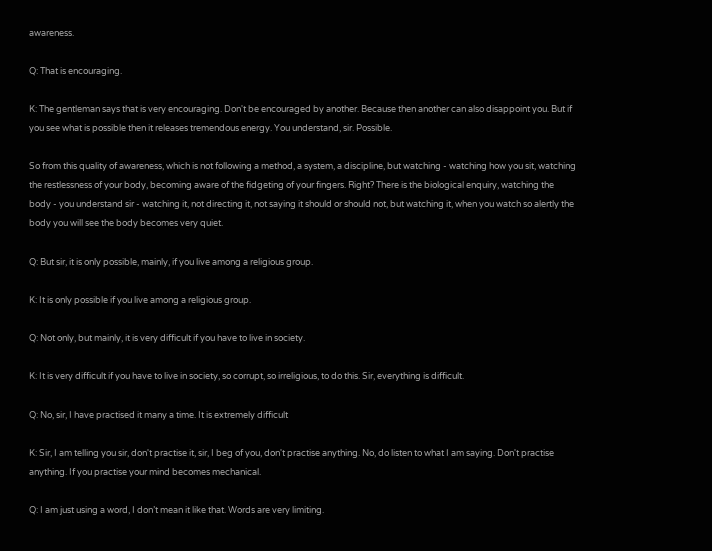awareness.

Q: That is encouraging.

K: The gentleman says that is very encouraging. Don't be encouraged by another. Because then another can also disappoint you. But if you see what is possible then it releases tremendous energy. You understand, sir. Possible.

So from this quality of awareness, which is not following a method, a system, a discipline, but watching - watching how you sit, watching the restlessness of your body, becoming aware of the fidgeting of your fingers. Right? There is the biological enquiry, watching the body - you understand sir - watching it, not directing it, not saying it should or should not, but watching it, when you watch so alertly the body you will see the body becomes very quiet.

Q: But sir, it is only possible, mainly, if you live among a religious group.

K: It is only possible if you live among a religious group.

Q: Not only, but mainly, it is very difficult if you have to live in society.

K: It is very difficult if you have to live in society, so corrupt, so irreligious, to do this. Sir, everything is difficult.

Q: No, sir, I have practised it many a time. It is extremely difficult

K: Sir, I am telling you sir, don't practise it, sir, I beg of you, don't practise anything. No, do listen to what I am saying. Don't practise anything. If you practise your mind becomes mechanical.

Q: I am just using a word, I don’t mean it like that. Words are very limiting.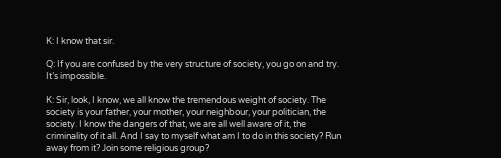K: I know that sir.

Q: If you are confused by the very structure of society, you go on and try. It’s impossible.

K: Sir, look, I know, we all know the tremendous weight of society. The society is your father, your mother, your neighbour, your politician, the society. I know the dangers of that, we are all well aware of it, the criminality of it all. And I say to myself what am I to do in this society? Run away from it? Join some religious group?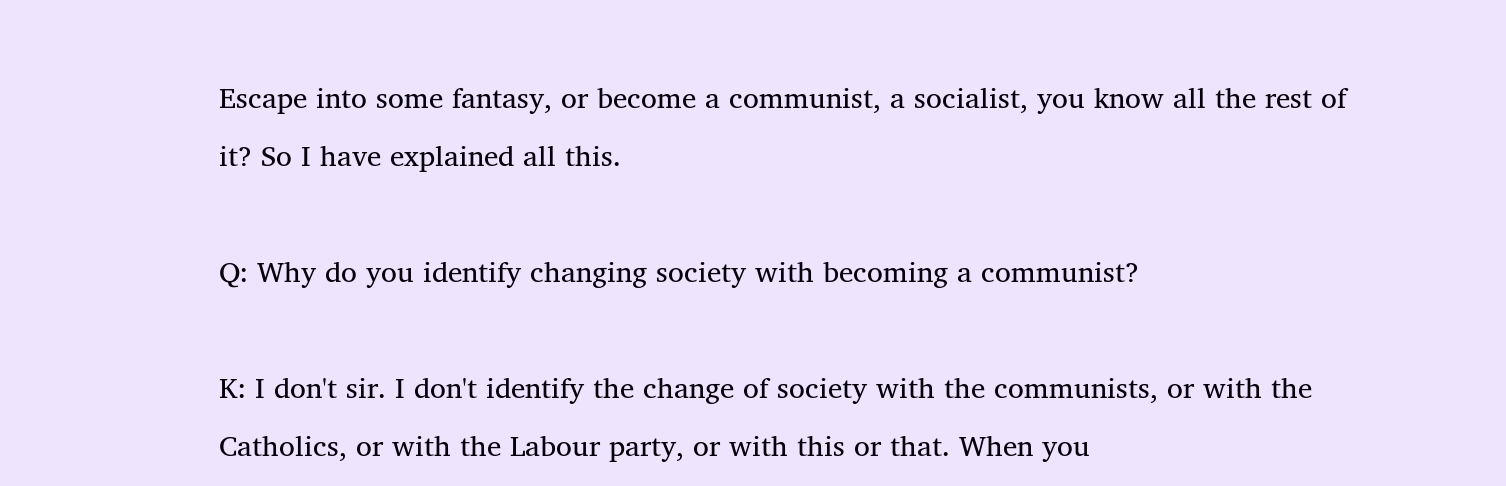Escape into some fantasy, or become a communist, a socialist, you know all the rest of it? So I have explained all this.

Q: Why do you identify changing society with becoming a communist?

K: I don't sir. I don't identify the change of society with the communists, or with the Catholics, or with the Labour party, or with this or that. When you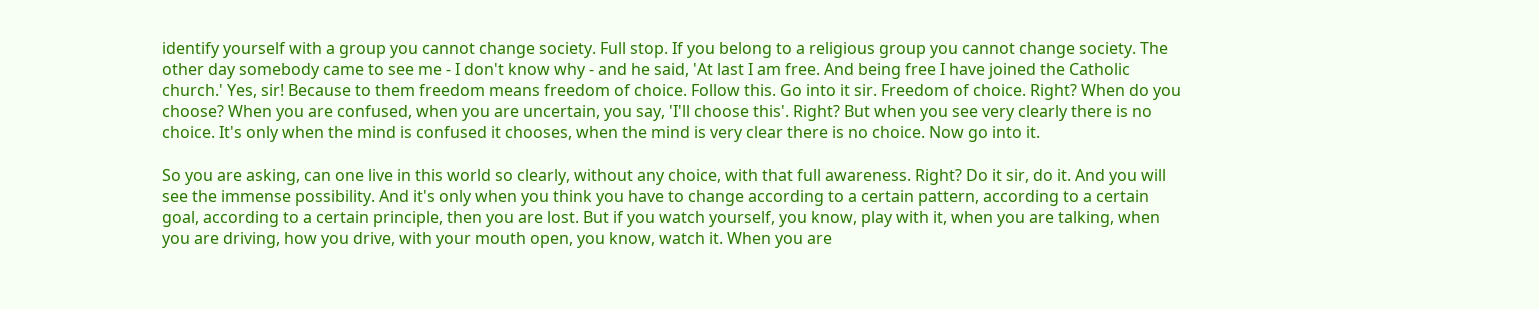identify yourself with a group you cannot change society. Full stop. If you belong to a religious group you cannot change society. The other day somebody came to see me - I don't know why - and he said, 'At last I am free. And being free I have joined the Catholic church.' Yes, sir! Because to them freedom means freedom of choice. Follow this. Go into it sir. Freedom of choice. Right? When do you choose? When you are confused, when you are uncertain, you say, 'I'll choose this'. Right? But when you see very clearly there is no choice. It's only when the mind is confused it chooses, when the mind is very clear there is no choice. Now go into it.

So you are asking, can one live in this world so clearly, without any choice, with that full awareness. Right? Do it sir, do it. And you will see the immense possibility. And it's only when you think you have to change according to a certain pattern, according to a certain goal, according to a certain principle, then you are lost. But if you watch yourself, you know, play with it, when you are talking, when you are driving, how you drive, with your mouth open, you know, watch it. When you are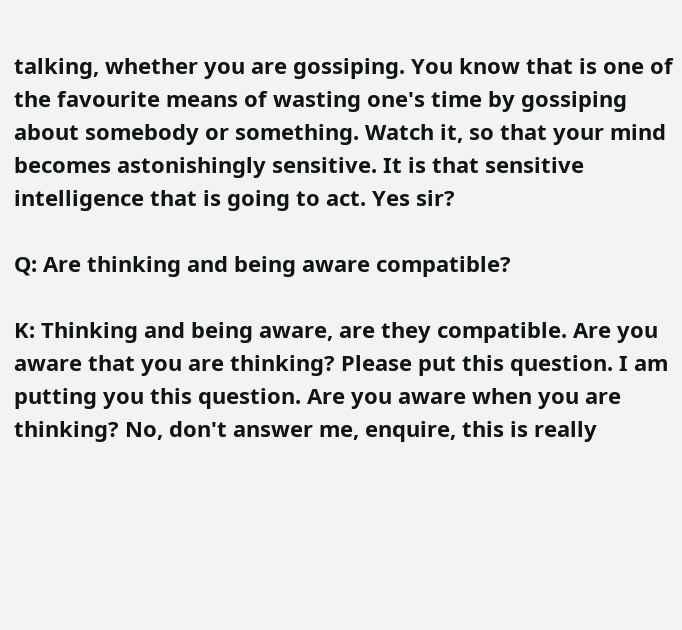talking, whether you are gossiping. You know that is one of the favourite means of wasting one's time by gossiping about somebody or something. Watch it, so that your mind becomes astonishingly sensitive. It is that sensitive intelligence that is going to act. Yes sir?

Q: Are thinking and being aware compatible?

K: Thinking and being aware, are they compatible. Are you aware that you are thinking? Please put this question. I am putting you this question. Are you aware when you are thinking? No, don't answer me, enquire, this is really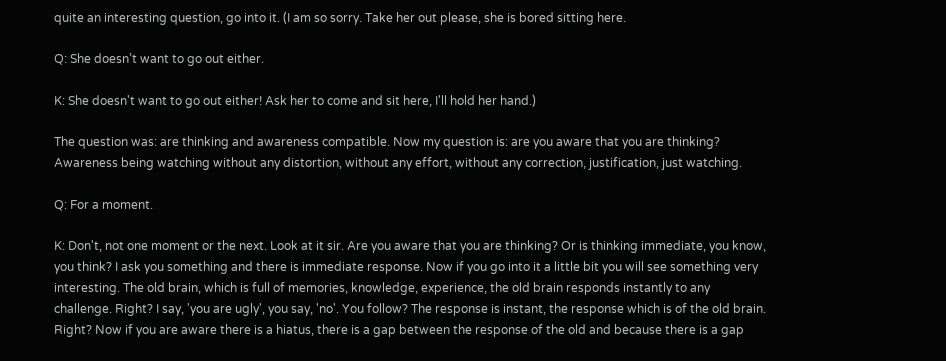quite an interesting question, go into it. (I am so sorry. Take her out please, she is bored sitting here.

Q: She doesn’t want to go out either.

K: She doesn't want to go out either! Ask her to come and sit here, I'll hold her hand.)

The question was: are thinking and awareness compatible. Now my question is: are you aware that you are thinking? Awareness being watching without any distortion, without any effort, without any correction, justification, just watching.

Q: For a moment.

K: Don't, not one moment or the next. Look at it sir. Are you aware that you are thinking? Or is thinking immediate, you know, you think? I ask you something and there is immediate response. Now if you go into it a little bit you will see something very interesting. The old brain, which is full of memories, knowledge, experience, the old brain responds instantly to any challenge. Right? I say, 'you are ugly', you say, 'no'. You follow? The response is instant, the response which is of the old brain. Right? Now if you are aware there is a hiatus, there is a gap between the response of the old and because there is a gap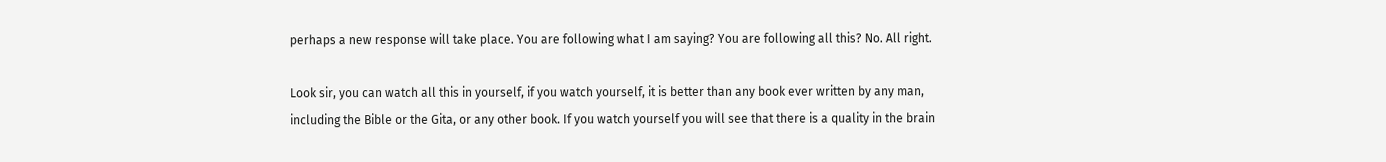perhaps a new response will take place. You are following what I am saying? You are following all this? No. All right.

Look sir, you can watch all this in yourself, if you watch yourself, it is better than any book ever written by any man, including the Bible or the Gita, or any other book. If you watch yourself you will see that there is a quality in the brain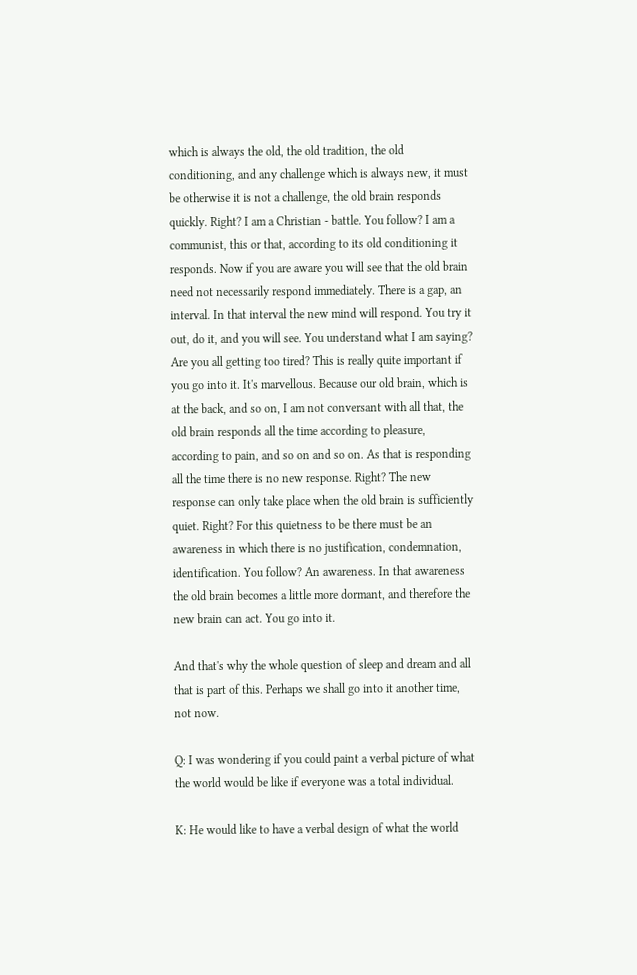which is always the old, the old tradition, the old conditioning, and any challenge which is always new, it must be otherwise it is not a challenge, the old brain responds quickly. Right? I am a Christian - battle. You follow? I am a communist, this or that, according to its old conditioning it responds. Now if you are aware you will see that the old brain need not necessarily respond immediately. There is a gap, an interval. In that interval the new mind will respond. You try it out, do it, and you will see. You understand what I am saying? Are you all getting too tired? This is really quite important if you go into it. It's marvellous. Because our old brain, which is at the back, and so on, I am not conversant with all that, the old brain responds all the time according to pleasure, according to pain, and so on and so on. As that is responding all the time there is no new response. Right? The new response can only take place when the old brain is sufficiently quiet. Right? For this quietness to be there must be an awareness in which there is no justification, condemnation, identification. You follow? An awareness. In that awareness the old brain becomes a little more dormant, and therefore the new brain can act. You go into it.

And that's why the whole question of sleep and dream and all that is part of this. Perhaps we shall go into it another time, not now.

Q: I was wondering if you could paint a verbal picture of what the world would be like if everyone was a total individual.

K: He would like to have a verbal design of what the world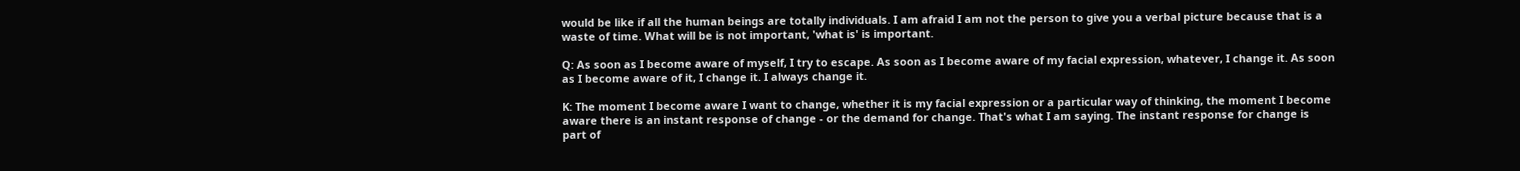would be like if all the human beings are totally individuals. I am afraid I am not the person to give you a verbal picture because that is a waste of time. What will be is not important, 'what is' is important.

Q: As soon as I become aware of myself, I try to escape. As soon as I become aware of my facial expression, whatever, I change it. As soon as I become aware of it, I change it. I always change it.

K: The moment I become aware I want to change, whether it is my facial expression or a particular way of thinking, the moment I become aware there is an instant response of change - or the demand for change. That's what I am saying. The instant response for change is part of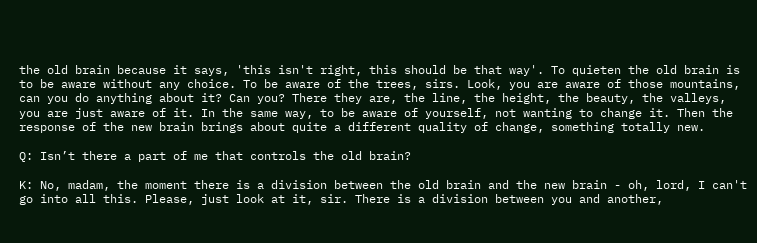the old brain because it says, 'this isn't right, this should be that way'. To quieten the old brain is to be aware without any choice. To be aware of the trees, sirs. Look, you are aware of those mountains, can you do anything about it? Can you? There they are, the line, the height, the beauty, the valleys, you are just aware of it. In the same way, to be aware of yourself, not wanting to change it. Then the response of the new brain brings about quite a different quality of change, something totally new.

Q: Isn’t there a part of me that controls the old brain?

K: No, madam, the moment there is a division between the old brain and the new brain - oh, lord, I can't go into all this. Please, just look at it, sir. There is a division between you and another,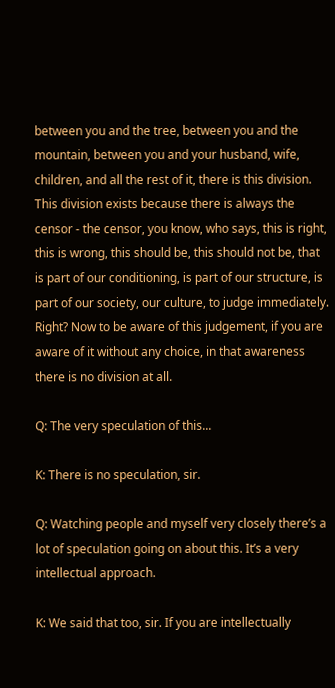between you and the tree, between you and the mountain, between you and your husband, wife, children, and all the rest of it, there is this division. This division exists because there is always the censor - the censor, you know, who says, this is right, this is wrong, this should be, this should not be, that is part of our conditioning, is part of our structure, is part of our society, our culture, to judge immediately. Right? Now to be aware of this judgement, if you are aware of it without any choice, in that awareness there is no division at all.

Q: The very speculation of this...

K: There is no speculation, sir.

Q: Watching people and myself very closely there’s a lot of speculation going on about this. It’s a very intellectual approach.

K: We said that too, sir. If you are intellectually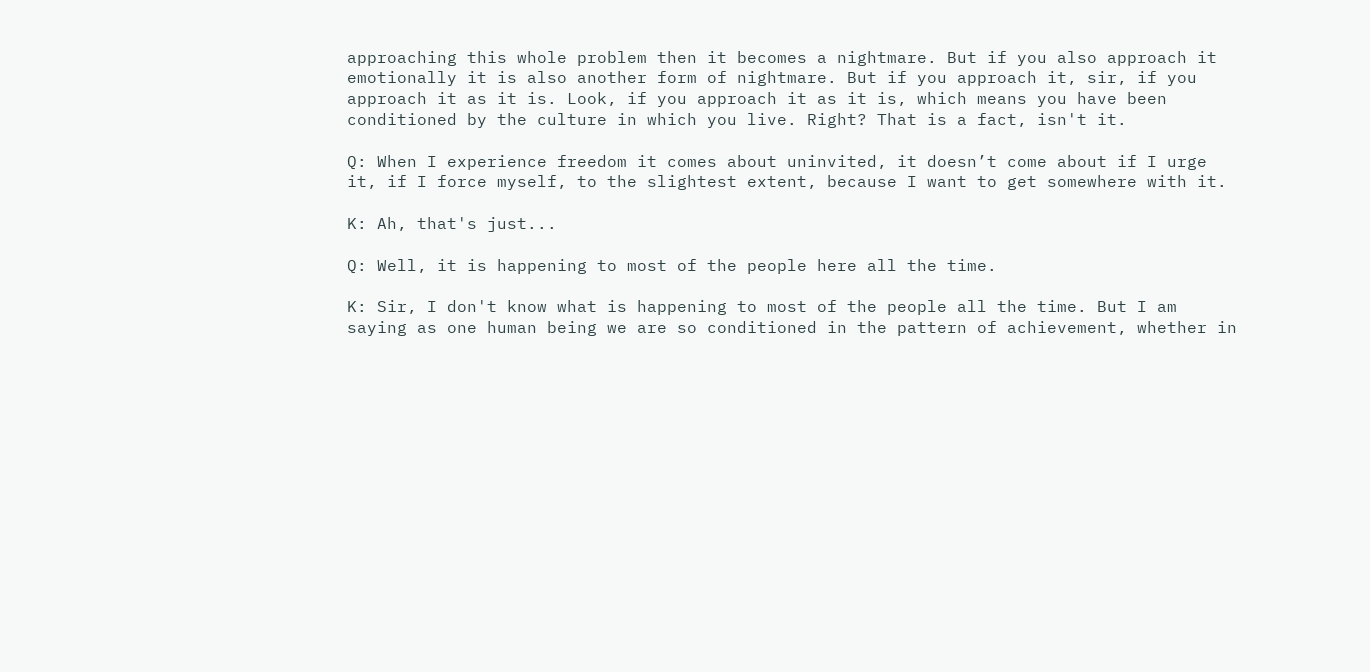approaching this whole problem then it becomes a nightmare. But if you also approach it emotionally it is also another form of nightmare. But if you approach it, sir, if you approach it as it is. Look, if you approach it as it is, which means you have been conditioned by the culture in which you live. Right? That is a fact, isn't it.

Q: When I experience freedom it comes about uninvited, it doesn’t come about if I urge it, if I force myself, to the slightest extent, because I want to get somewhere with it.

K: Ah, that's just...

Q: Well, it is happening to most of the people here all the time.

K: Sir, I don't know what is happening to most of the people all the time. But I am saying as one human being we are so conditioned in the pattern of achievement, whether in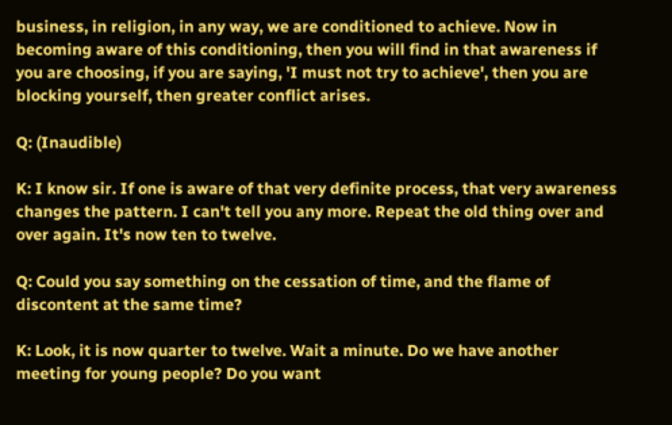business, in religion, in any way, we are conditioned to achieve. Now in becoming aware of this conditioning, then you will find in that awareness if you are choosing, if you are saying, 'I must not try to achieve', then you are blocking yourself, then greater conflict arises.

Q: (Inaudible)

K: I know sir. If one is aware of that very definite process, that very awareness changes the pattern. I can't tell you any more. Repeat the old thing over and over again. It's now ten to twelve.

Q: Could you say something on the cessation of time, and the flame of discontent at the same time?

K: Look, it is now quarter to twelve. Wait a minute. Do we have another meeting for young people? Do you want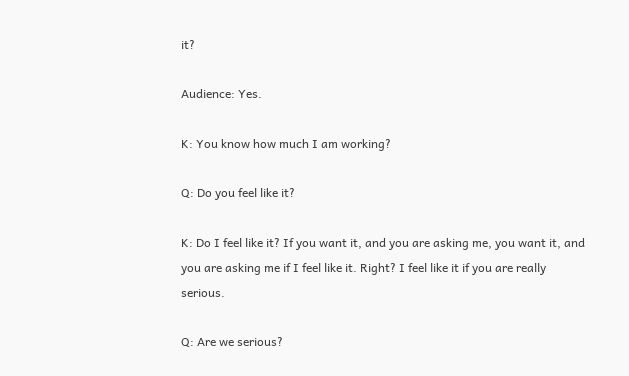it?

Audience: Yes.

K: You know how much I am working?

Q: Do you feel like it?

K: Do I feel like it? If you want it, and you are asking me, you want it, and you are asking me if I feel like it. Right? I feel like it if you are really serious.

Q: Are we serious?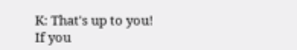K: That's up to you! If you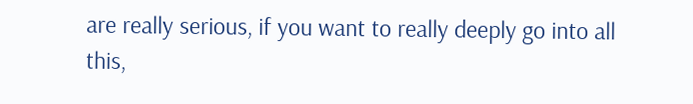are really serious, if you want to really deeply go into all this,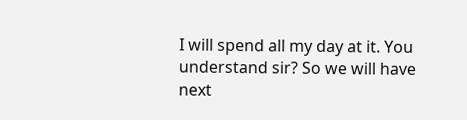I will spend all my day at it. You understand sir? So we will have next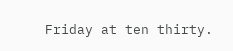Friday at ten thirty.